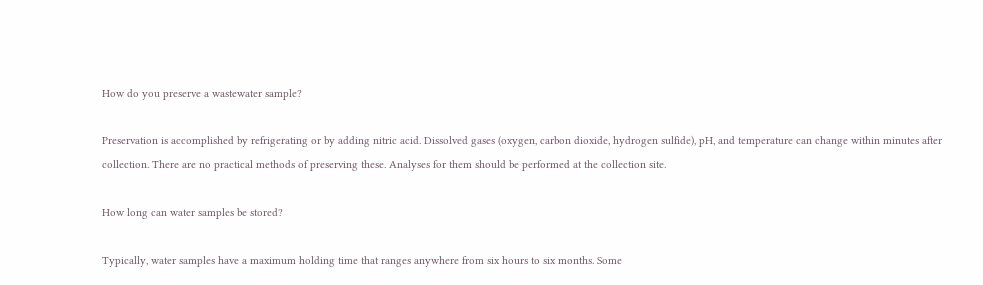How do you preserve a wastewater sample?

Preservation is accomplished by refrigerating or by adding nitric acid. Dissolved gases (oxygen, carbon dioxide, hydrogen sulfide), pH, and temperature can change within minutes after collection. There are no practical methods of preserving these. Analyses for them should be performed at the collection site.

How long can water samples be stored?

Typically, water samples have a maximum holding time that ranges anywhere from six hours to six months. Some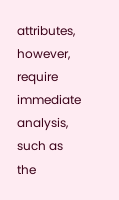attributes, however, require immediate analysis, such as the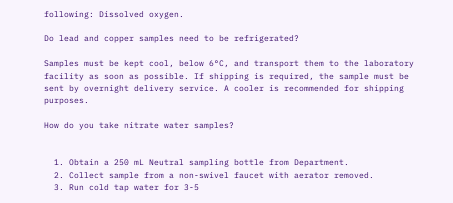following: Dissolved oxygen.

Do lead and copper samples need to be refrigerated?

Samples must be kept cool, below 6°C, and transport them to the laboratory facility as soon as possible. If shipping is required, the sample must be sent by overnight delivery service. A cooler is recommended for shipping purposes.

How do you take nitrate water samples?


  1. Obtain a 250 mL Neutral sampling bottle from Department.
  2. Collect sample from a non-swivel faucet with aerator removed.
  3. Run cold tap water for 3-5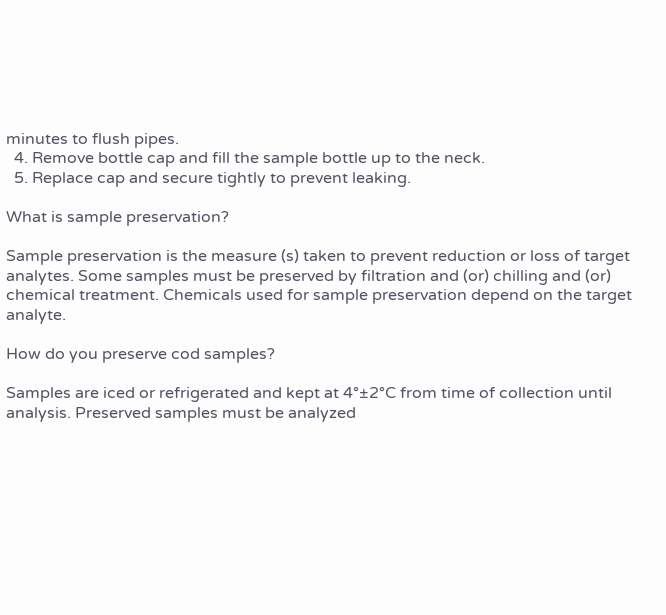minutes to flush pipes.
  4. Remove bottle cap and fill the sample bottle up to the neck.
  5. Replace cap and secure tightly to prevent leaking.

What is sample preservation?

Sample preservation is the measure (s) taken to prevent reduction or loss of target analytes. Some samples must be preserved by filtration and (or) chilling and (or) chemical treatment. Chemicals used for sample preservation depend on the target analyte.

How do you preserve cod samples?

Samples are iced or refrigerated and kept at 4°±2°C from time of collection until analysis. Preserved samples must be analyzed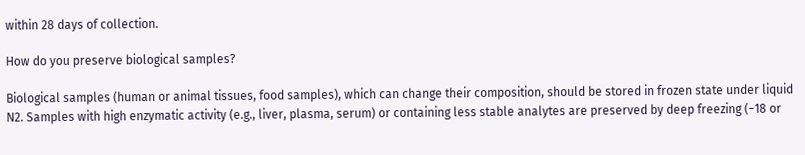within 28 days of collection.

How do you preserve biological samples?

Biological samples (human or animal tissues, food samples), which can change their composition, should be stored in frozen state under liquid N2. Samples with high enzymatic activity (e.g., liver, plasma, serum) or containing less stable analytes are preserved by deep freezing (−18 or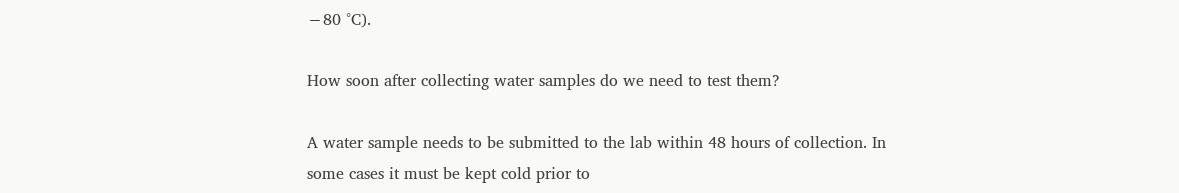−80 °C).

How soon after collecting water samples do we need to test them?

A water sample needs to be submitted to the lab within 48 hours of collection. In some cases it must be kept cold prior to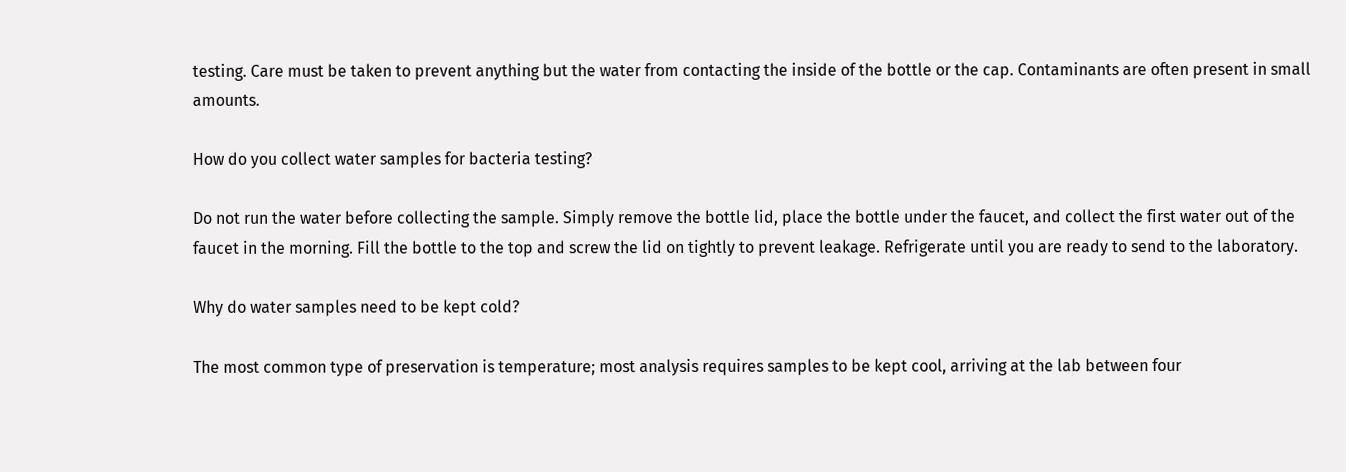testing. Care must be taken to prevent anything but the water from contacting the inside of the bottle or the cap. Contaminants are often present in small amounts.

How do you collect water samples for bacteria testing?

Do not run the water before collecting the sample. Simply remove the bottle lid, place the bottle under the faucet, and collect the first water out of the faucet in the morning. Fill the bottle to the top and screw the lid on tightly to prevent leakage. Refrigerate until you are ready to send to the laboratory.

Why do water samples need to be kept cold?

The most common type of preservation is temperature; most analysis requires samples to be kept cool, arriving at the lab between four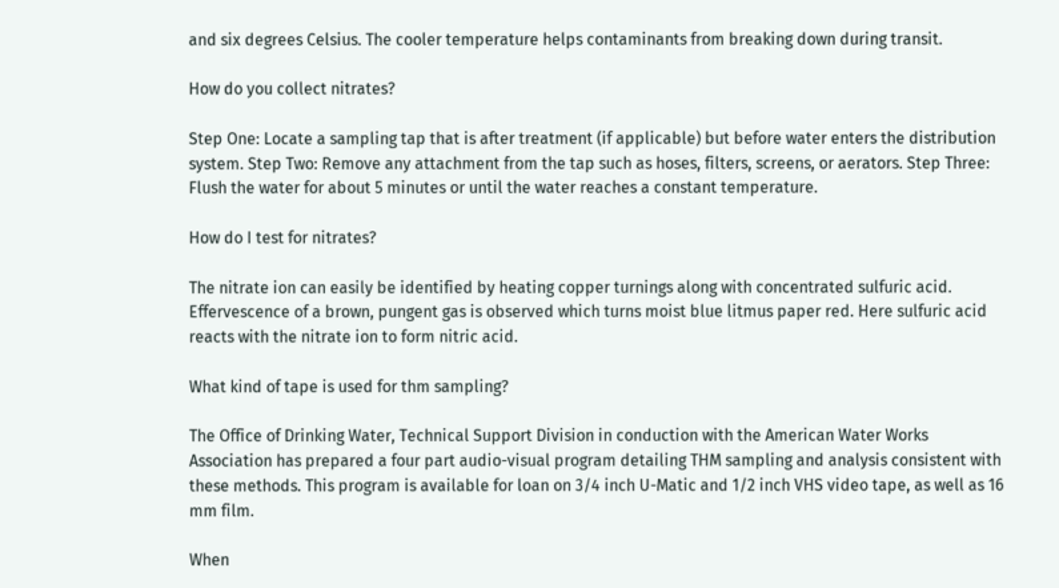and six degrees Celsius. The cooler temperature helps contaminants from breaking down during transit.

How do you collect nitrates?

Step One: Locate a sampling tap that is after treatment (if applicable) but before water enters the distribution system. Step Two: Remove any attachment from the tap such as hoses, filters, screens, or aerators. Step Three: Flush the water for about 5 minutes or until the water reaches a constant temperature.

How do I test for nitrates?

The nitrate ion can easily be identified by heating copper turnings along with concentrated sulfuric acid. Effervescence of a brown, pungent gas is observed which turns moist blue litmus paper red. Here sulfuric acid reacts with the nitrate ion to form nitric acid.

What kind of tape is used for thm sampling?

The Office of Drinking Water, Technical Support Division in conduction with the American Water Works Association has prepared a four part audio-visual program detailing THM sampling and analysis consistent with these methods. This program is available for loan on 3/4 inch U-Matic and 1/2 inch VHS video tape, as well as 16 mm film.

When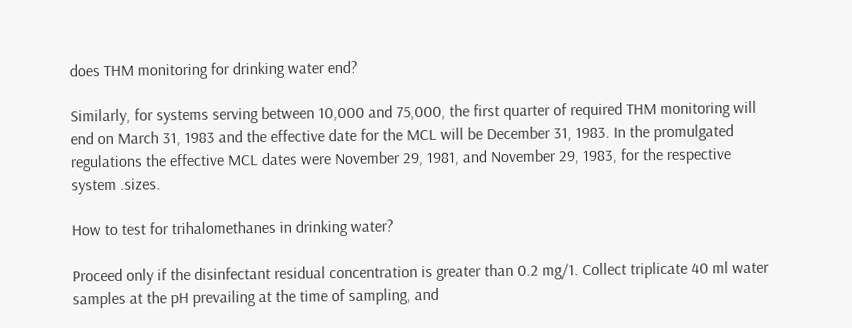does THM monitoring for drinking water end?

Similarly, for systems serving between 10,000 and 75,000, the first quarter of required THM monitoring will end on March 31, 1983 and the effective date for the MCL will be December 31, 1983. In the promulgated regulations the effective MCL dates were November 29, 1981, and November 29, 1983, for the respective system .sizes.

How to test for trihalomethanes in drinking water?

Proceed only if the disinfectant residual concentration is greater than 0.2 mg/1. Collect triplicate 40 ml water samples at the pH prevailing at the time of sampling, and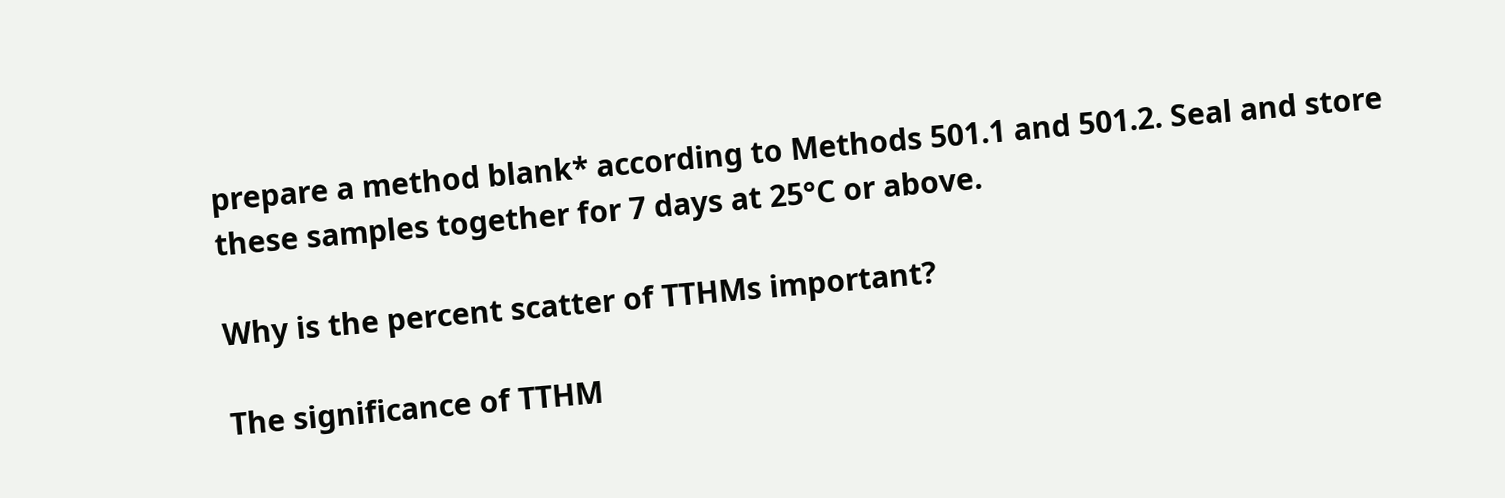prepare a method blank* according to Methods 501.1 and 501.2. Seal and store these samples together for 7 days at 25°C or above.

Why is the percent scatter of TTHMs important?

The significance of TTHM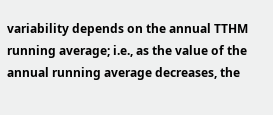variability depends on the annual TTHM running average; i.e., as the value of the annual running average decreases, the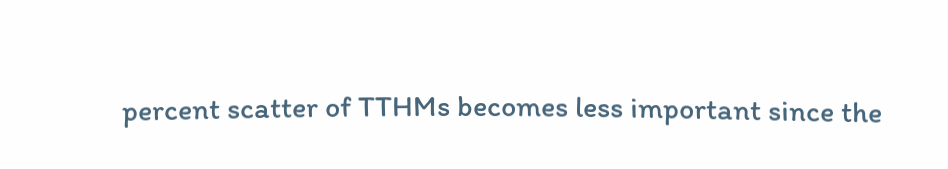percent scatter of TTHMs becomes less important since the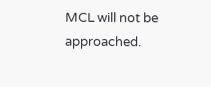MCL will not be approached.